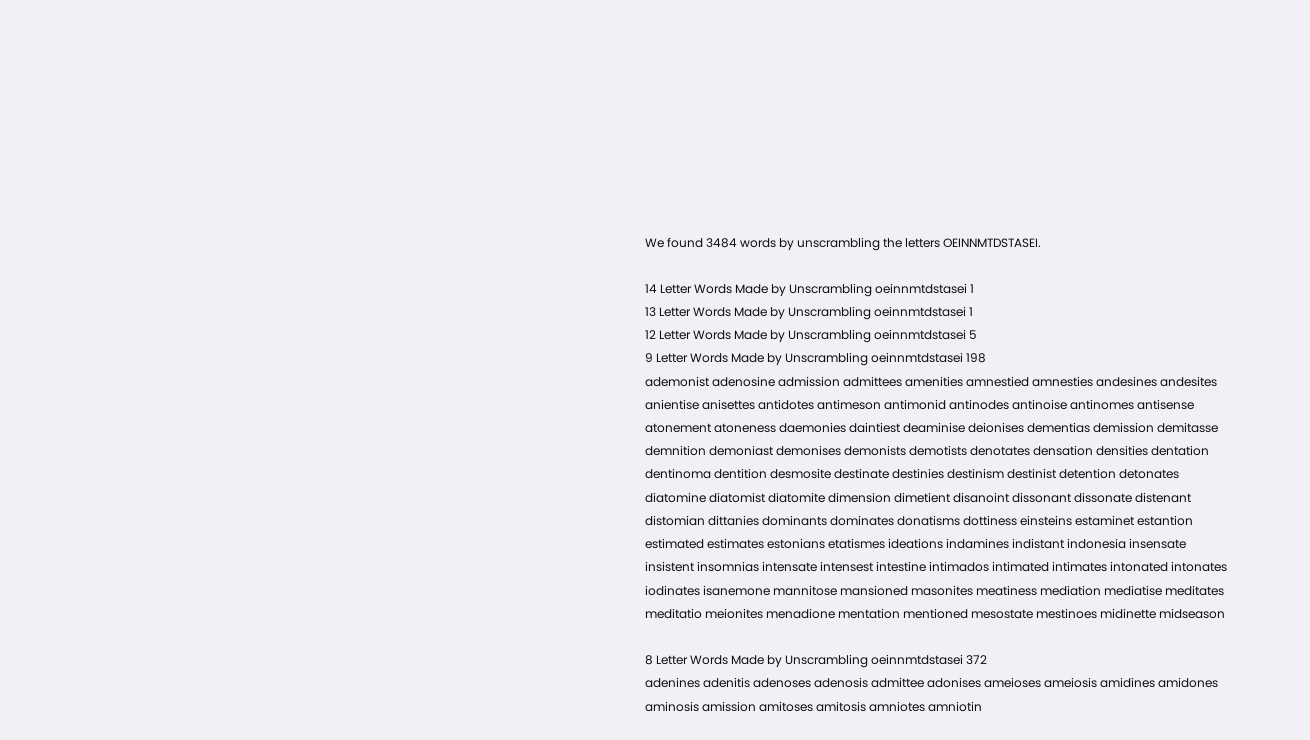We found 3484 words by unscrambling the letters OEINNMTDSTASEI.

14 Letter Words Made by Unscrambling oeinnmtdstasei 1
13 Letter Words Made by Unscrambling oeinnmtdstasei 1
12 Letter Words Made by Unscrambling oeinnmtdstasei 5
9 Letter Words Made by Unscrambling oeinnmtdstasei 198
ademonist adenosine admission admittees amenities amnestied amnesties andesines andesites anientise anisettes antidotes antimeson antimonid antinodes antinoise antinomes antisense atonement atoneness daemonies daintiest deaminise deionises dementias demission demitasse demnition demoniast demonises demonists demotists denotates densation densities dentation dentinoma dentition desmosite destinate destinies destinism destinist detention detonates diatomine diatomist diatomite dimension dimetient disanoint dissonant dissonate distenant distomian dittanies dominants dominates donatisms dottiness einsteins estaminet estantion estimated estimates estonians etatismes ideations indamines indistant indonesia insensate insistent insomnias intensate intensest intestine intimados intimated intimates intonated intonates iodinates isanemone mannitose mansioned masonites meatiness mediation mediatise meditates meditatio meionites menadione mentation mentioned mesostate mestinoes midinette midseason

8 Letter Words Made by Unscrambling oeinnmtdstasei 372
adenines adenitis adenoses adenosis admittee adonises ameioses ameiosis amidines amidones aminosis amission amitoses amitosis amniotes amniotin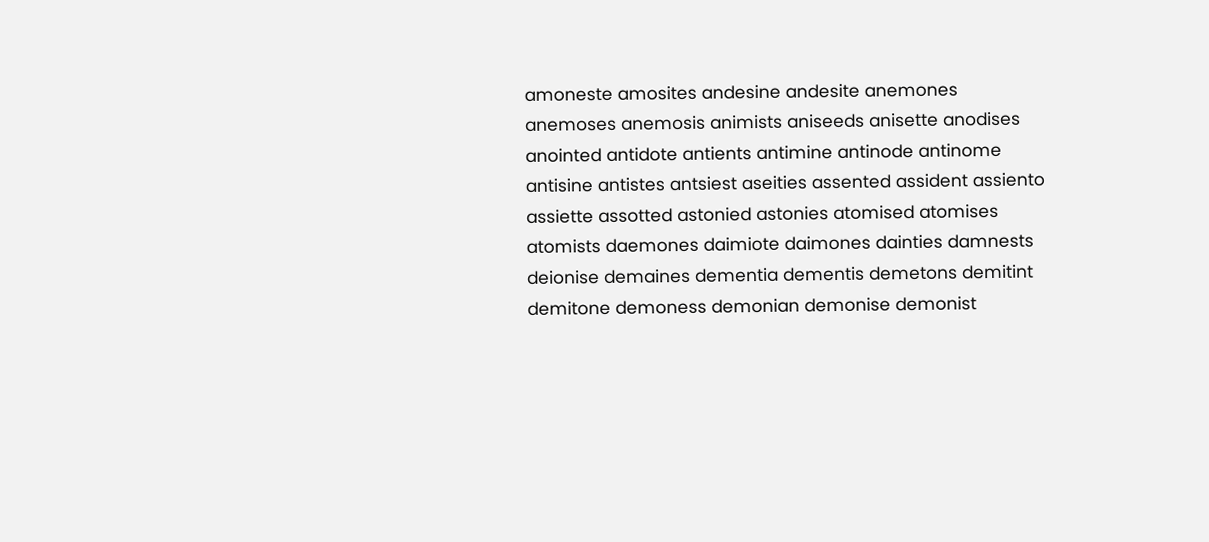amoneste amosites andesine andesite anemones anemoses anemosis animists aniseeds anisette anodises anointed antidote antients antimine antinode antinome antisine antistes antsiest aseities assented assident assiento assiette assotted astonied astonies atomised atomises atomists daemones daimiote daimones dainties damnests deionise demaines dementia dementis demetons demitint demitone demoness demonian demonise demonist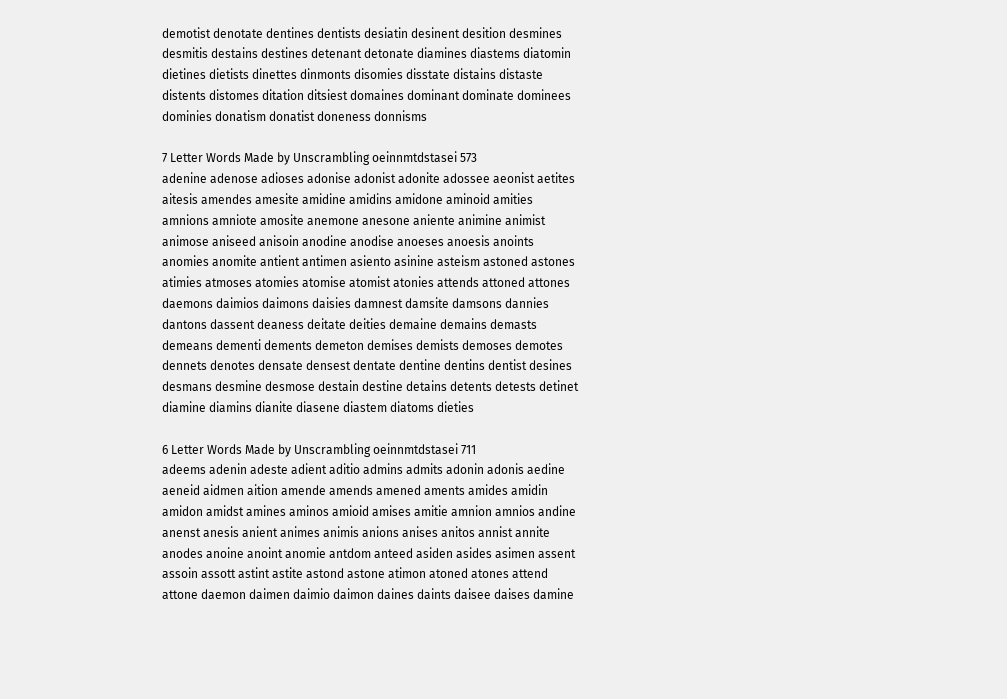demotist denotate dentines dentists desiatin desinent desition desmines desmitis destains destines detenant detonate diamines diastems diatomin dietines dietists dinettes dinmonts disomies disstate distains distaste distents distomes ditation ditsiest domaines dominant dominate dominees dominies donatism donatist doneness donnisms

7 Letter Words Made by Unscrambling oeinnmtdstasei 573
adenine adenose adioses adonise adonist adonite adossee aeonist aetites aitesis amendes amesite amidine amidins amidone aminoid amities amnions amniote amosite anemone anesone aniente animine animist animose aniseed anisoin anodine anodise anoeses anoesis anoints anomies anomite antient antimen asiento asinine asteism astoned astones atimies atmoses atomies atomise atomist atonies attends attoned attones daemons daimios daimons daisies damnest damsite damsons dannies dantons dassent deaness deitate deities demaine demains demasts demeans dementi dements demeton demises demists demoses demotes dennets denotes densate densest dentate dentine dentins dentist desines desmans desmine desmose destain destine detains detents detests detinet diamine diamins dianite diasene diastem diatoms dieties

6 Letter Words Made by Unscrambling oeinnmtdstasei 711
adeems adenin adeste adient aditio admins admits adonin adonis aedine aeneid aidmen aition amende amends amened aments amides amidin amidon amidst amines aminos amioid amises amitie amnion amnios andine anenst anesis anient animes animis anions anises anitos annist annite anodes anoine anoint anomie antdom anteed asiden asides asimen assent assoin assott astint astite astond astone atimon atoned atones attend attone daemon daimen daimio daimon daines daints daisee daises damine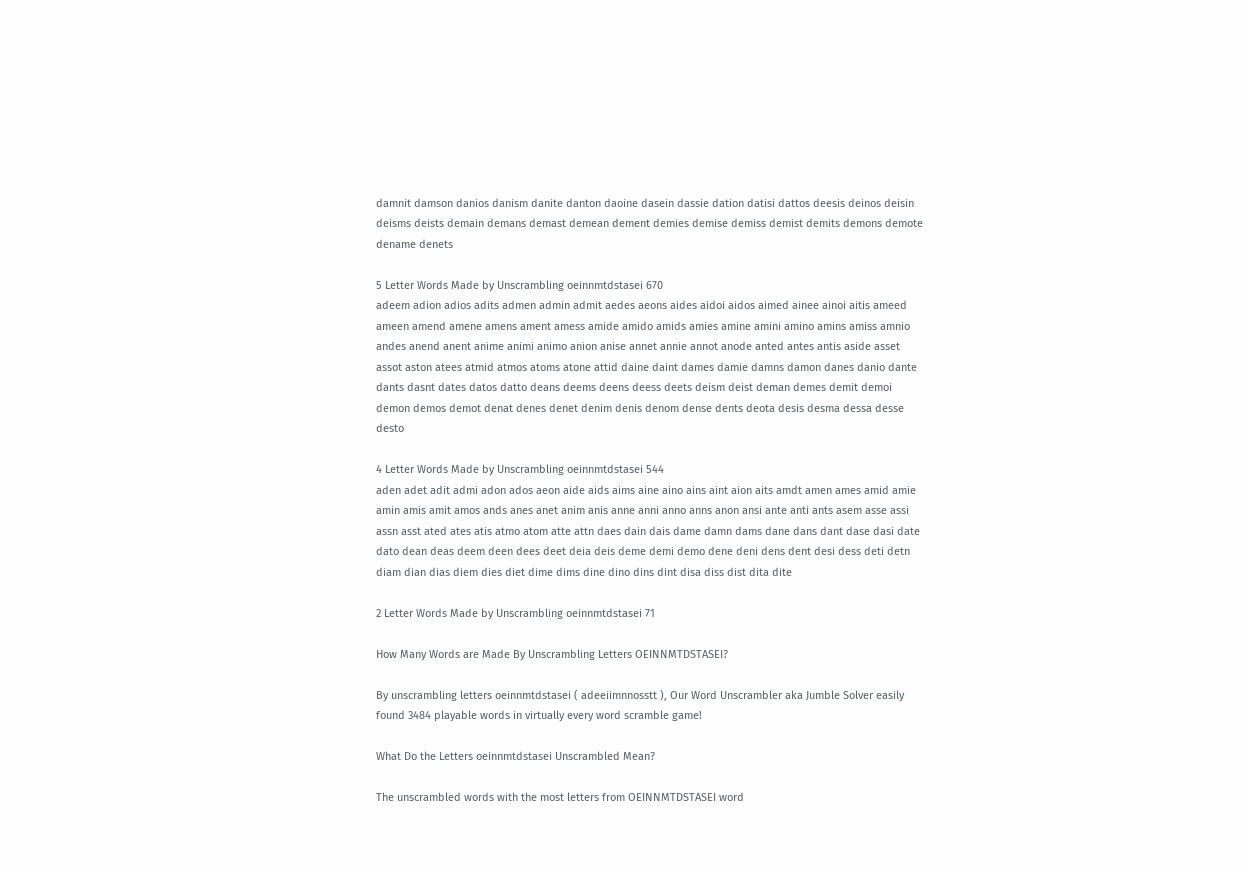damnit damson danios danism danite danton daoine dasein dassie dation datisi dattos deesis deinos deisin deisms deists demain demans demast demean dement demies demise demiss demist demits demons demote dename denets

5 Letter Words Made by Unscrambling oeinnmtdstasei 670
adeem adion adios adits admen admin admit aedes aeons aides aidoi aidos aimed ainee ainoi aitis ameed ameen amend amene amens ament amess amide amido amids amies amine amini amino amins amiss amnio andes anend anent anime animi animo anion anise annet annie annot anode anted antes antis aside asset assot aston atees atmid atmos atoms atone attid daine daint dames damie damns damon danes danio dante dants dasnt dates datos datto deans deems deens deess deets deism deist deman demes demit demoi demon demos demot denat denes denet denim denis denom dense dents deota desis desma dessa desse desto

4 Letter Words Made by Unscrambling oeinnmtdstasei 544
aden adet adit admi adon ados aeon aide aids aims aine aino ains aint aion aits amdt amen ames amid amie amin amis amit amos ands anes anet anim anis anne anni anno anns anon ansi ante anti ants asem asse assi assn asst ated ates atis atmo atom atte attn daes dain dais dame damn dams dane dans dant dase dasi date dato dean deas deem deen dees deet deia deis deme demi demo dene deni dens dent desi dess deti detn diam dian dias diem dies diet dime dims dine dino dins dint disa diss dist dita dite

2 Letter Words Made by Unscrambling oeinnmtdstasei 71

How Many Words are Made By Unscrambling Letters OEINNMTDSTASEI?

By unscrambling letters oeinnmtdstasei ( adeeiimnnosstt ), Our Word Unscrambler aka Jumble Solver easily found 3484 playable words in virtually every word scramble game!

What Do the Letters oeinnmtdstasei Unscrambled Mean?

The unscrambled words with the most letters from OEINNMTDSTASEI word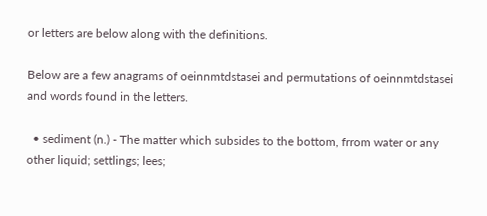or letters are below along with the definitions.

Below are a few anagrams of oeinnmtdstasei and permutations of oeinnmtdstasei and words found in the letters.

  • sediment (n.) - The matter which subsides to the bottom, frrom water or any other liquid; settlings; lees;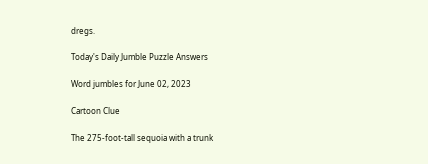dregs.

Today's Daily Jumble Puzzle Answers

Word jumbles for June 02, 2023

Cartoon Clue

The 275-foot-tall sequoia with a trunk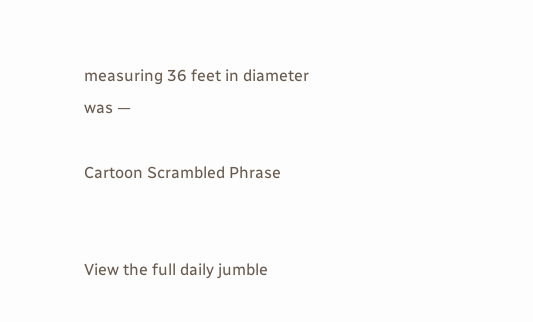measuring 36 feet in diameter was —

Cartoon Scrambled Phrase


View the full daily jumble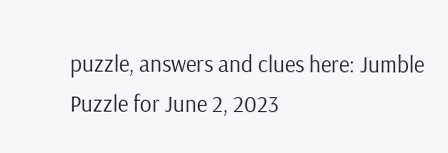puzzle, answers and clues here: Jumble Puzzle for June 2, 2023